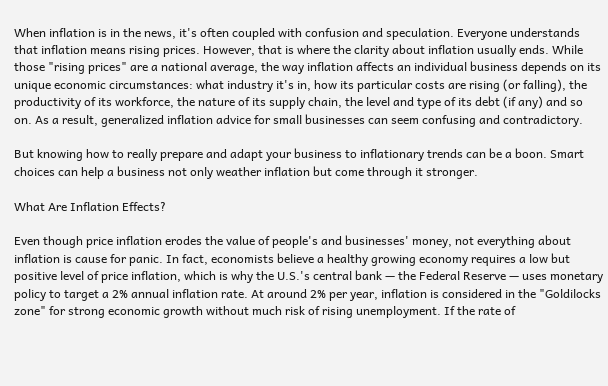When inflation is in the news, it's often coupled with confusion and speculation. Everyone understands that inflation means rising prices. However, that is where the clarity about inflation usually ends. While those "rising prices" are a national average, the way inflation affects an individual business depends on its unique economic circumstances: what industry it's in, how its particular costs are rising (or falling), the productivity of its workforce, the nature of its supply chain, the level and type of its debt (if any) and so on. As a result, generalized inflation advice for small businesses can seem confusing and contradictory.

But knowing how to really prepare and adapt your business to inflationary trends can be a boon. Smart choices can help a business not only weather inflation but come through it stronger.

What Are Inflation Effects?

Even though price inflation erodes the value of people's and businesses' money, not everything about inflation is cause for panic. In fact, economists believe a healthy growing economy requires a low but positive level of price inflation, which is why the U.S.'s central bank — the Federal Reserve — uses monetary policy to target a 2% annual inflation rate. At around 2% per year, inflation is considered in the "Goldilocks zone" for strong economic growth without much risk of rising unemployment. If the rate of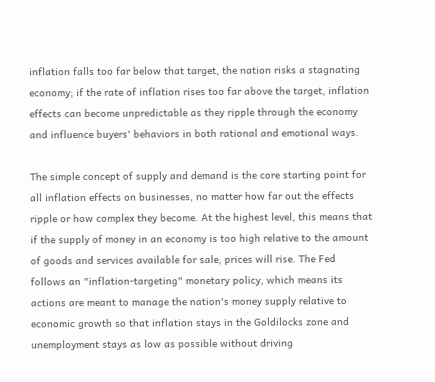inflation falls too far below that target, the nation risks a stagnating economy; if the rate of inflation rises too far above the target, inflation effects can become unpredictable as they ripple through the economy and influence buyers' behaviors in both rational and emotional ways.

The simple concept of supply and demand is the core starting point for all inflation effects on businesses, no matter how far out the effects ripple or how complex they become. At the highest level, this means that if the supply of money in an economy is too high relative to the amount of goods and services available for sale, prices will rise. The Fed follows an "inflation-targeting" monetary policy, which means its actions are meant to manage the nation's money supply relative to economic growth so that inflation stays in the Goldilocks zone and unemployment stays as low as possible without driving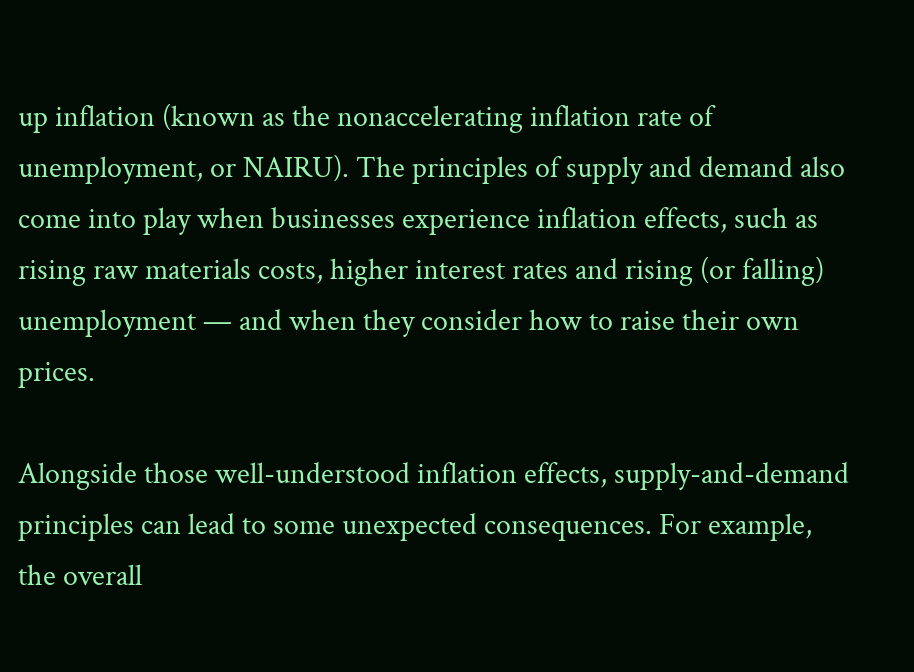up inflation (known as the nonaccelerating inflation rate of unemployment, or NAIRU). The principles of supply and demand also come into play when businesses experience inflation effects, such as rising raw materials costs, higher interest rates and rising (or falling) unemployment — and when they consider how to raise their own prices.

Alongside those well-understood inflation effects, supply-and-demand principles can lead to some unexpected consequences. For example, the overall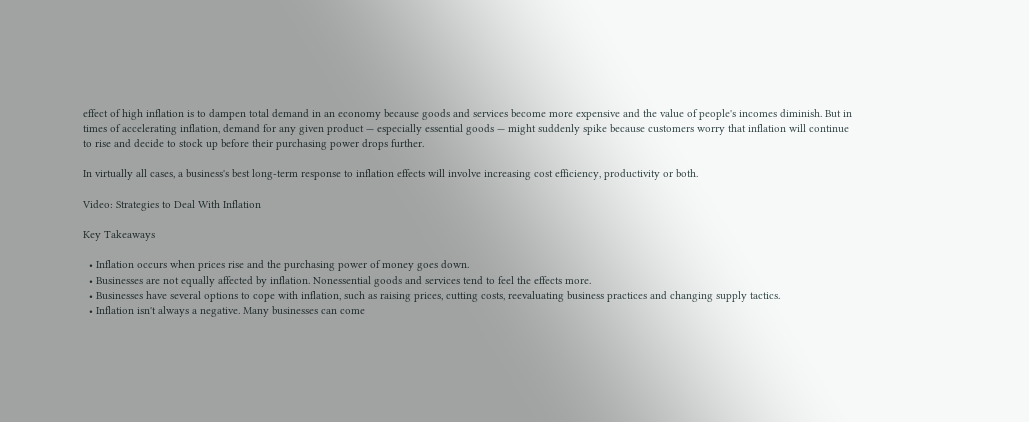effect of high inflation is to dampen total demand in an economy because goods and services become more expensive and the value of people's incomes diminish. But in times of accelerating inflation, demand for any given product — especially essential goods — might suddenly spike because customers worry that inflation will continue to rise and decide to stock up before their purchasing power drops further.

In virtually all cases, a business's best long-term response to inflation effects will involve increasing cost efficiency, productivity or both.

Video: Strategies to Deal With Inflation

Key Takeaways

  • Inflation occurs when prices rise and the purchasing power of money goes down.
  • Businesses are not equally affected by inflation. Nonessential goods and services tend to feel the effects more.
  • Businesses have several options to cope with inflation, such as raising prices, cutting costs, reevaluating business practices and changing supply tactics.
  • Inflation isn't always a negative. Many businesses can come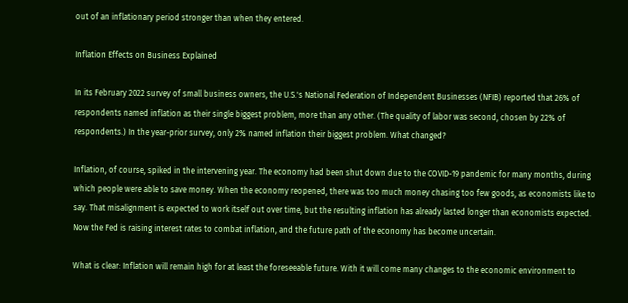out of an inflationary period stronger than when they entered.

Inflation Effects on Business Explained

In its February 2022 survey of small business owners, the U.S.'s National Federation of Independent Businesses (NFIB) reported that 26% of respondents named inflation as their single biggest problem, more than any other. (The quality of labor was second, chosen by 22% of respondents.) In the year-prior survey, only 2% named inflation their biggest problem. What changed?

Inflation, of course, spiked in the intervening year. The economy had been shut down due to the COVID-19 pandemic for many months, during which people were able to save money. When the economy reopened, there was too much money chasing too few goods, as economists like to say. That misalignment is expected to work itself out over time, but the resulting inflation has already lasted longer than economists expected. Now the Fed is raising interest rates to combat inflation, and the future path of the economy has become uncertain.

What is clear: Inflation will remain high for at least the foreseeable future. With it will come many changes to the economic environment to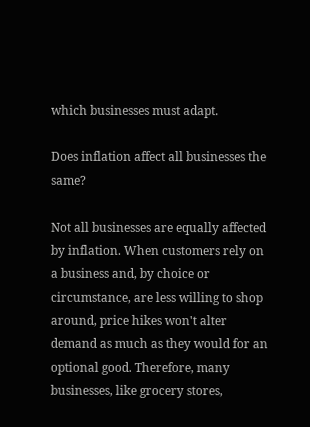which businesses must adapt.

Does inflation affect all businesses the same?

Not all businesses are equally affected by inflation. When customers rely on a business and, by choice or circumstance, are less willing to shop around, price hikes won't alter demand as much as they would for an optional good. Therefore, many businesses, like grocery stores,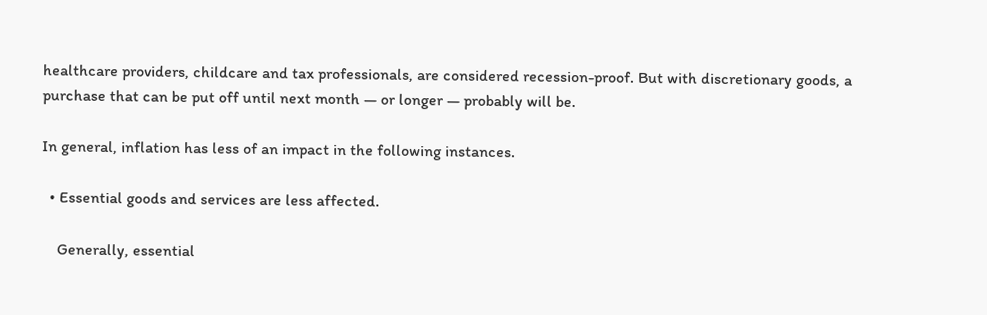healthcare providers, childcare and tax professionals, are considered recession-proof. But with discretionary goods, a purchase that can be put off until next month — or longer — probably will be.

In general, inflation has less of an impact in the following instances.

  • Essential goods and services are less affected.

    Generally, essential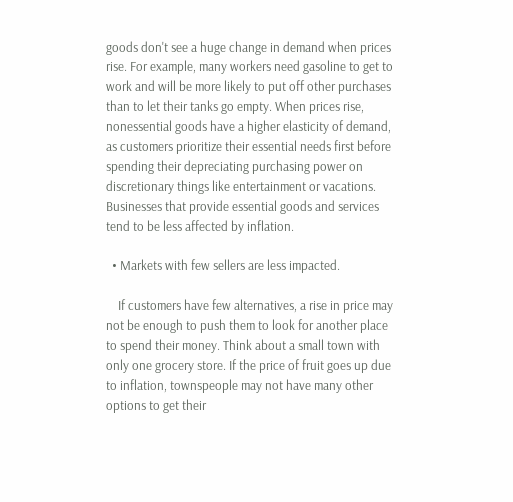goods don't see a huge change in demand when prices rise. For example, many workers need gasoline to get to work and will be more likely to put off other purchases than to let their tanks go empty. When prices rise, nonessential goods have a higher elasticity of demand, as customers prioritize their essential needs first before spending their depreciating purchasing power on discretionary things like entertainment or vacations. Businesses that provide essential goods and services tend to be less affected by inflation.

  • Markets with few sellers are less impacted.

    If customers have few alternatives, a rise in price may not be enough to push them to look for another place to spend their money. Think about a small town with only one grocery store. If the price of fruit goes up due to inflation, townspeople may not have many other options to get their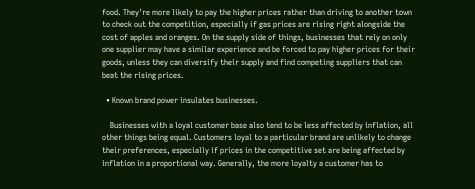food. They're more likely to pay the higher prices rather than driving to another town to check out the competition, especially if gas prices are rising right alongside the cost of apples and oranges. On the supply side of things, businesses that rely on only one supplier may have a similar experience and be forced to pay higher prices for their goods, unless they can diversify their supply and find competing suppliers that can beat the rising prices.

  • Known brand power insulates businesses.

    Businesses with a loyal customer base also tend to be less affected by inflation, all other things being equal. Customers loyal to a particular brand are unlikely to change their preferences, especially if prices in the competitive set are being affected by inflation in a proportional way. Generally, the more loyalty a customer has to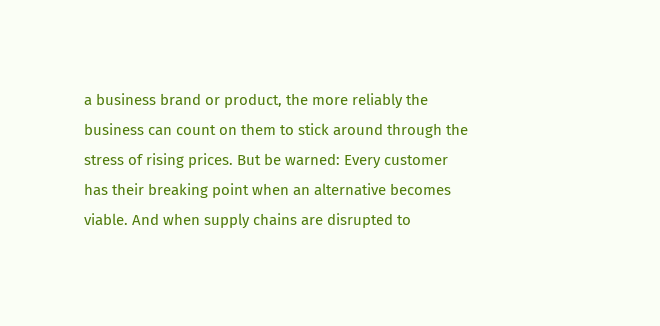a business brand or product, the more reliably the business can count on them to stick around through the stress of rising prices. But be warned: Every customer has their breaking point when an alternative becomes viable. And when supply chains are disrupted to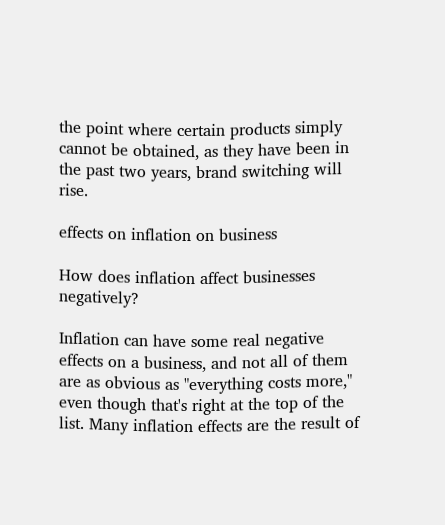the point where certain products simply cannot be obtained, as they have been in the past two years, brand switching will rise.

effects on inflation on business

How does inflation affect businesses negatively?

Inflation can have some real negative effects on a business, and not all of them are as obvious as "everything costs more," even though that's right at the top of the list. Many inflation effects are the result of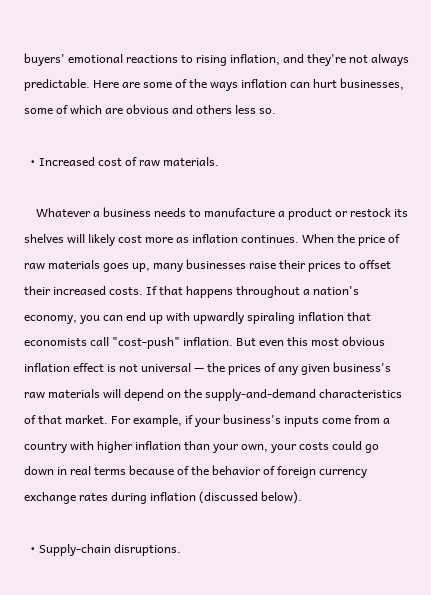buyers' emotional reactions to rising inflation, and they're not always predictable. Here are some of the ways inflation can hurt businesses, some of which are obvious and others less so.

  • Increased cost of raw materials.

    Whatever a business needs to manufacture a product or restock its shelves will likely cost more as inflation continues. When the price of raw materials goes up, many businesses raise their prices to offset their increased costs. If that happens throughout a nation's economy, you can end up with upwardly spiraling inflation that economists call "cost-push" inflation. But even this most obvious inflation effect is not universal — the prices of any given business's raw materials will depend on the supply-and-demand characteristics of that market. For example, if your business's inputs come from a country with higher inflation than your own, your costs could go down in real terms because of the behavior of foreign currency exchange rates during inflation (discussed below).

  • Supply-chain disruptions.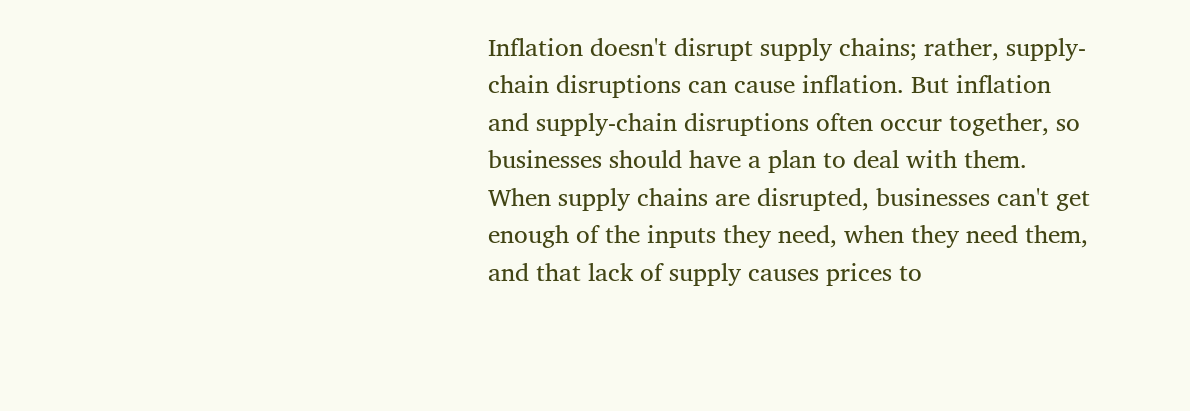Inflation doesn't disrupt supply chains; rather, supply-chain disruptions can cause inflation. But inflation and supply-chain disruptions often occur together, so businesses should have a plan to deal with them. When supply chains are disrupted, businesses can't get enough of the inputs they need, when they need them, and that lack of supply causes prices to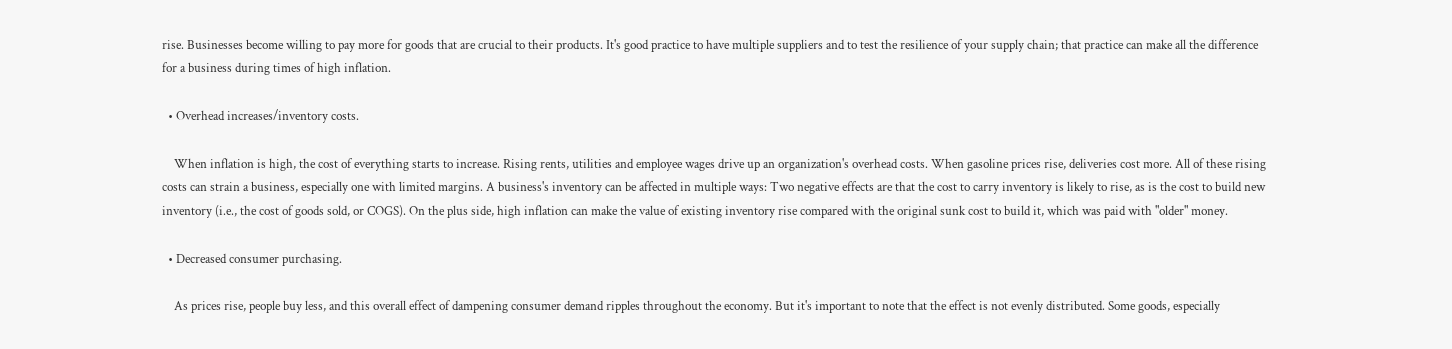rise. Businesses become willing to pay more for goods that are crucial to their products. It's good practice to have multiple suppliers and to test the resilience of your supply chain; that practice can make all the difference for a business during times of high inflation.

  • Overhead increases/inventory costs.

    When inflation is high, the cost of everything starts to increase. Rising rents, utilities and employee wages drive up an organization's overhead costs. When gasoline prices rise, deliveries cost more. All of these rising costs can strain a business, especially one with limited margins. A business's inventory can be affected in multiple ways: Two negative effects are that the cost to carry inventory is likely to rise, as is the cost to build new inventory (i.e., the cost of goods sold, or COGS). On the plus side, high inflation can make the value of existing inventory rise compared with the original sunk cost to build it, which was paid with "older" money.

  • Decreased consumer purchasing.

    As prices rise, people buy less, and this overall effect of dampening consumer demand ripples throughout the economy. But it's important to note that the effect is not evenly distributed. Some goods, especially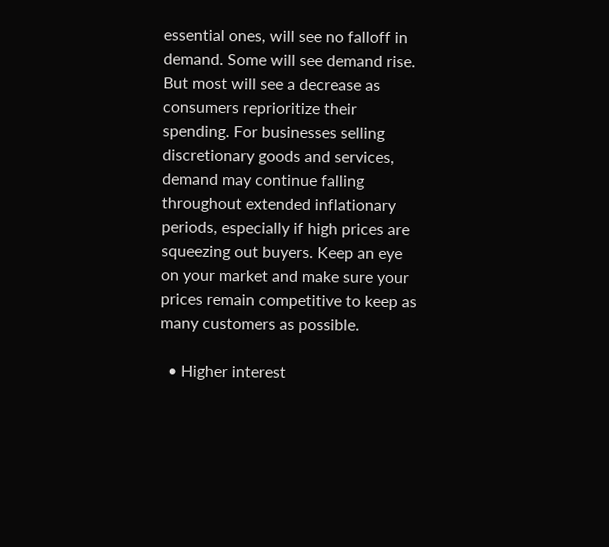essential ones, will see no falloff in demand. Some will see demand rise. But most will see a decrease as consumers reprioritize their spending. For businesses selling discretionary goods and services, demand may continue falling throughout extended inflationary periods, especially if high prices are squeezing out buyers. Keep an eye on your market and make sure your prices remain competitive to keep as many customers as possible.

  • Higher interest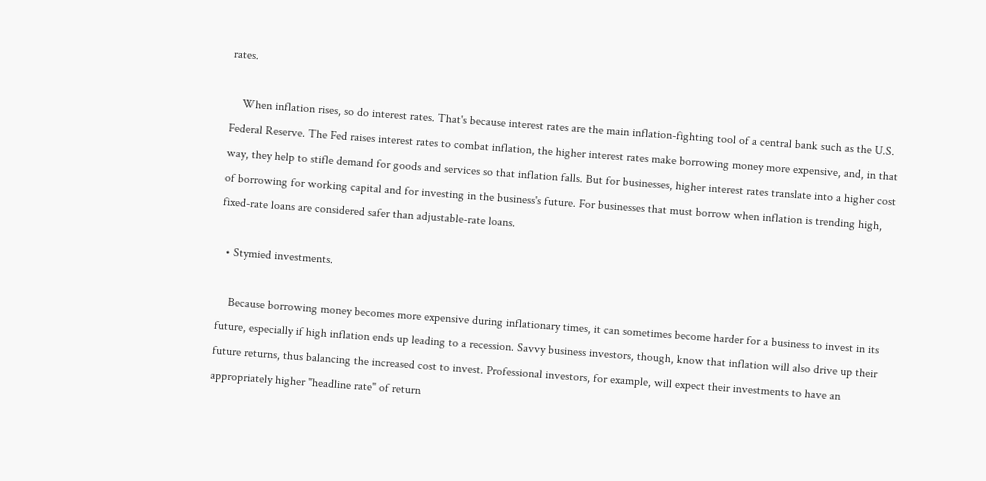rates.

    When inflation rises, so do interest rates. That's because interest rates are the main inflation-fighting tool of a central bank such as the U.S. Federal Reserve. The Fed raises interest rates to combat inflation, the higher interest rates make borrowing money more expensive, and, in that way, they help to stifle demand for goods and services so that inflation falls. But for businesses, higher interest rates translate into a higher cost of borrowing for working capital and for investing in the business's future. For businesses that must borrow when inflation is trending high, fixed-rate loans are considered safer than adjustable-rate loans.

  • Stymied investments.

    Because borrowing money becomes more expensive during inflationary times, it can sometimes become harder for a business to invest in its future, especially if high inflation ends up leading to a recession. Savvy business investors, though, know that inflation will also drive up their future returns, thus balancing the increased cost to invest. Professional investors, for example, will expect their investments to have an appropriately higher "headline rate" of return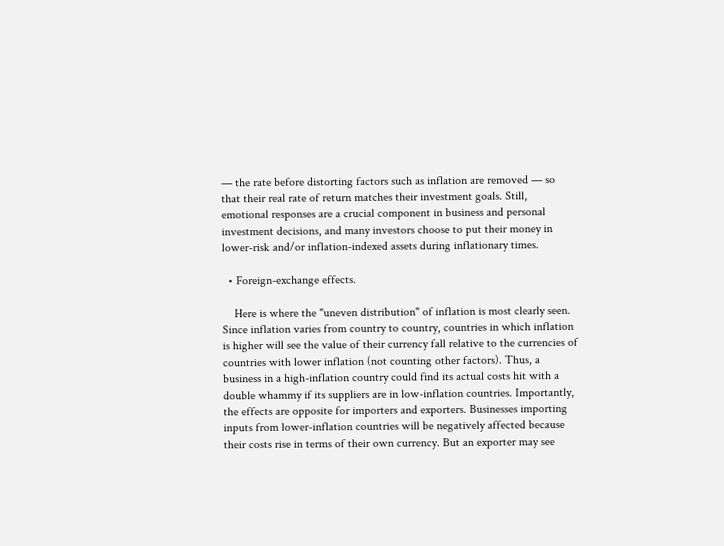— the rate before distorting factors such as inflation are removed — so that their real rate of return matches their investment goals. Still, emotional responses are a crucial component in business and personal investment decisions, and many investors choose to put their money in lower-risk and/or inflation-indexed assets during inflationary times.

  • Foreign-exchange effects.

    Here is where the "uneven distribution" of inflation is most clearly seen. Since inflation varies from country to country, countries in which inflation is higher will see the value of their currency fall relative to the currencies of countries with lower inflation (not counting other factors). Thus, a business in a high-inflation country could find its actual costs hit with a double whammy if its suppliers are in low-inflation countries. Importantly, the effects are opposite for importers and exporters. Businesses importing inputs from lower-inflation countries will be negatively affected because their costs rise in terms of their own currency. But an exporter may see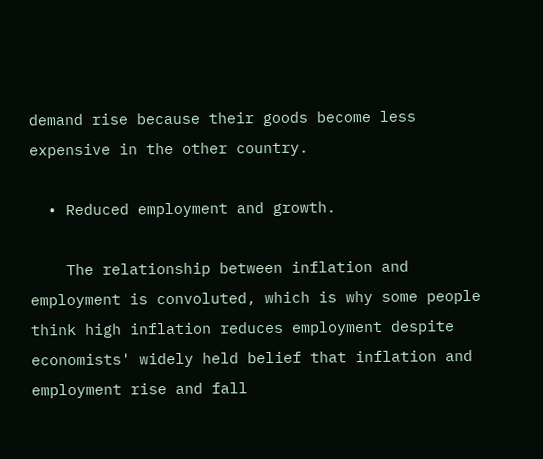demand rise because their goods become less expensive in the other country.

  • Reduced employment and growth.

    The relationship between inflation and employment is convoluted, which is why some people think high inflation reduces employment despite economists' widely held belief that inflation and employment rise and fall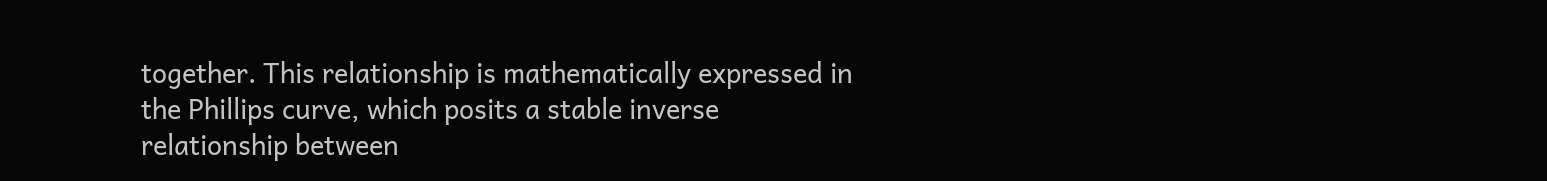together. This relationship is mathematically expressed in the Phillips curve, which posits a stable inverse relationship between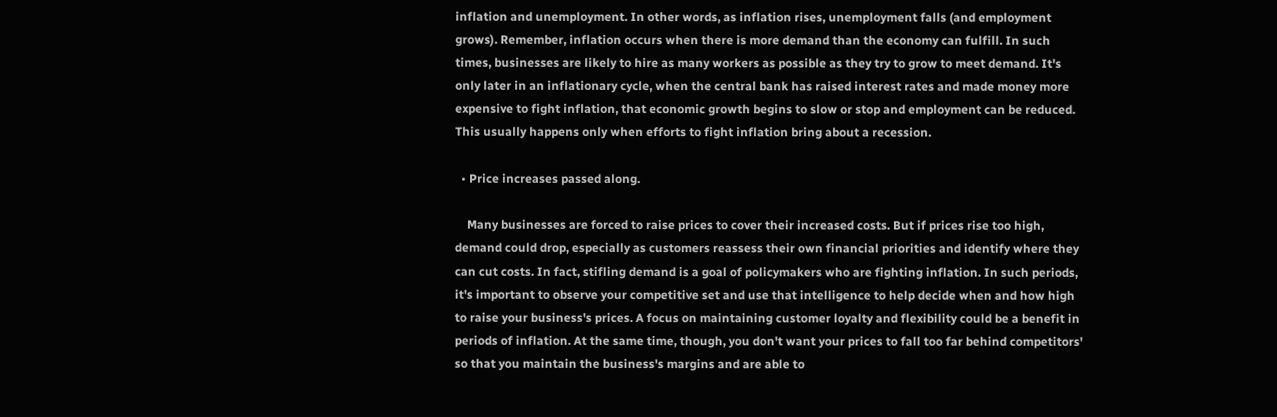inflation and unemployment. In other words, as inflation rises, unemployment falls (and employment grows). Remember, inflation occurs when there is more demand than the economy can fulfill. In such times, businesses are likely to hire as many workers as possible as they try to grow to meet demand. It's only later in an inflationary cycle, when the central bank has raised interest rates and made money more expensive to fight inflation, that economic growth begins to slow or stop and employment can be reduced. This usually happens only when efforts to fight inflation bring about a recession.

  • Price increases passed along.

    Many businesses are forced to raise prices to cover their increased costs. But if prices rise too high, demand could drop, especially as customers reassess their own financial priorities and identify where they can cut costs. In fact, stifling demand is a goal of policymakers who are fighting inflation. In such periods, it's important to observe your competitive set and use that intelligence to help decide when and how high to raise your business's prices. A focus on maintaining customer loyalty and flexibility could be a benefit in periods of inflation. At the same time, though, you don't want your prices to fall too far behind competitors' so that you maintain the business's margins and are able to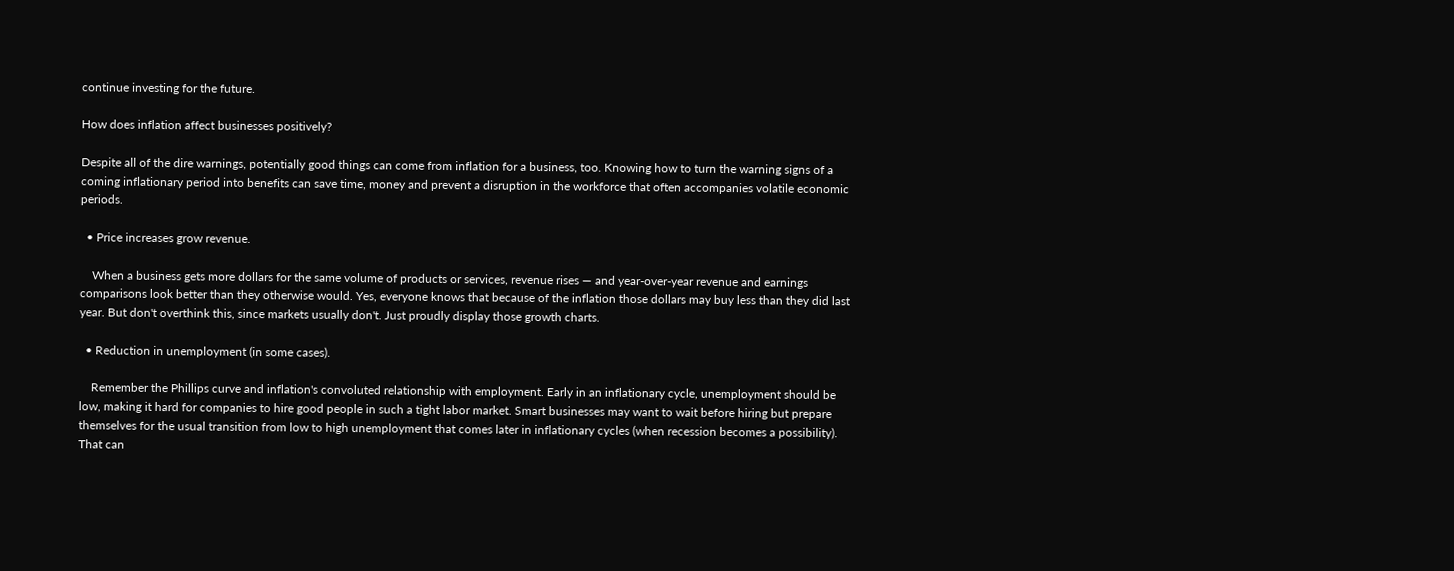continue investing for the future.

How does inflation affect businesses positively?

Despite all of the dire warnings, potentially good things can come from inflation for a business, too. Knowing how to turn the warning signs of a coming inflationary period into benefits can save time, money and prevent a disruption in the workforce that often accompanies volatile economic periods.

  • Price increases grow revenue.

    When a business gets more dollars for the same volume of products or services, revenue rises — and year-over-year revenue and earnings comparisons look better than they otherwise would. Yes, everyone knows that because of the inflation those dollars may buy less than they did last year. But don't overthink this, since markets usually don't. Just proudly display those growth charts.

  • Reduction in unemployment (in some cases).

    Remember the Phillips curve and inflation's convoluted relationship with employment. Early in an inflationary cycle, unemployment should be low, making it hard for companies to hire good people in such a tight labor market. Smart businesses may want to wait before hiring but prepare themselves for the usual transition from low to high unemployment that comes later in inflationary cycles (when recession becomes a possibility). That can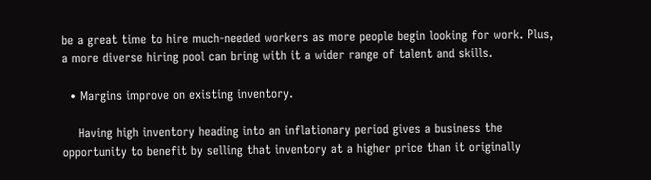be a great time to hire much-needed workers as more people begin looking for work. Plus, a more diverse hiring pool can bring with it a wider range of talent and skills.

  • Margins improve on existing inventory.

    Having high inventory heading into an inflationary period gives a business the opportunity to benefit by selling that inventory at a higher price than it originally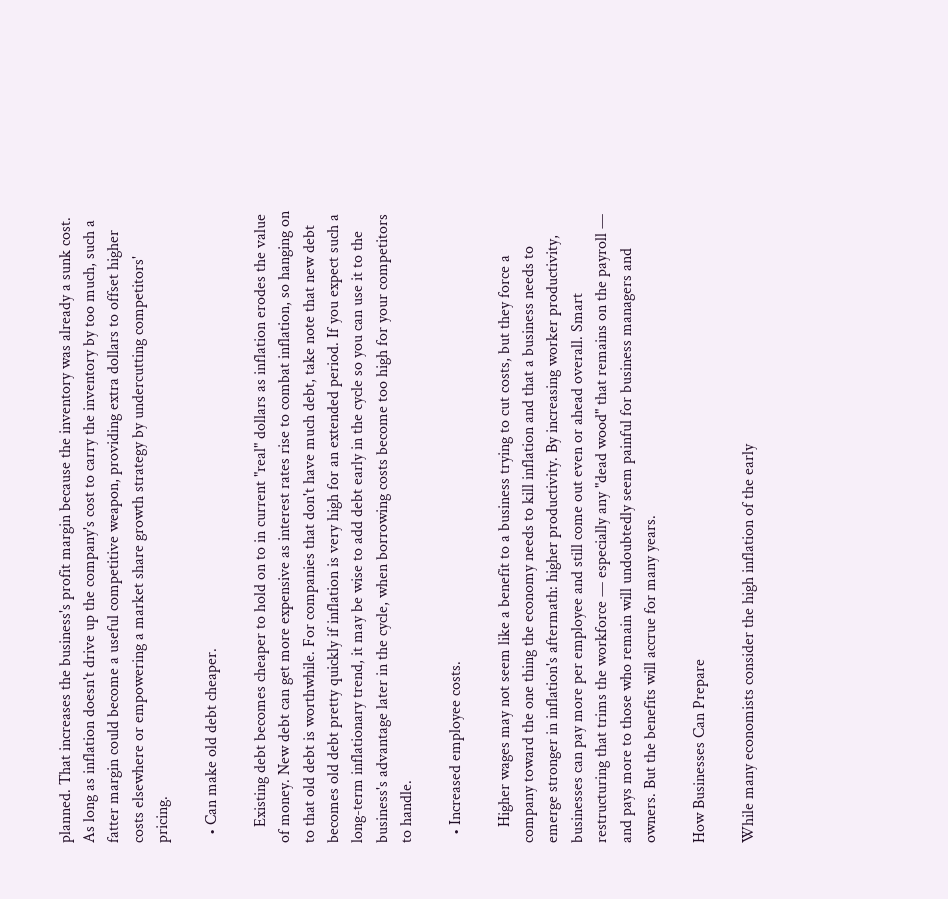planned. That increases the business's profit margin because the inventory was already a sunk cost. As long as inflation doesn't drive up the company's cost to carry the inventory by too much, such a fatter margin could become a useful competitive weapon, providing extra dollars to offset higher costs elsewhere or empowering a market share growth strategy by undercutting competitors' pricing.

  • Can make old debt cheaper.

    Existing debt becomes cheaper to hold on to in current "real" dollars as inflation erodes the value of money. New debt can get more expensive as interest rates rise to combat inflation, so hanging on to that old debt is worthwhile. For companies that don't have much debt, take note that new debt becomes old debt pretty quickly if inflation is very high for an extended period. If you expect such a long-term inflationary trend, it may be wise to add debt early in the cycle so you can use it to the business's advantage later in the cycle, when borrowing costs become too high for your competitors to handle.

  • Increased employee costs.

    Higher wages may not seem like a benefit to a business trying to cut costs, but they force a company toward the one thing the economy needs to kill inflation and that a business needs to emerge stronger in inflation's aftermath: higher productivity. By increasing worker productivity, businesses can pay more per employee and still come out even or ahead overall. Smart restructuring that trims the workforce — especially any "dead wood" that remains on the payroll — and pays more to those who remain will undoubtedly seem painful for business managers and owners. But the benefits will accrue for many years.

How Businesses Can Prepare

While many economists consider the high inflation of the early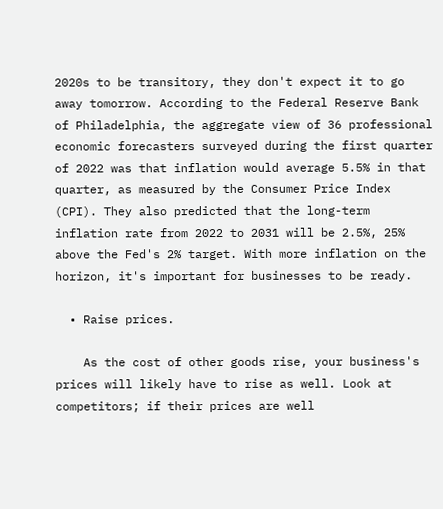2020s to be transitory, they don't expect it to go away tomorrow. According to the Federal Reserve Bank of Philadelphia, the aggregate view of 36 professional economic forecasters surveyed during the first quarter of 2022 was that inflation would average 5.5% in that quarter, as measured by the Consumer Price Index (CPI). They also predicted that the long-term inflation rate from 2022 to 2031 will be 2.5%, 25% above the Fed's 2% target. With more inflation on the horizon, it's important for businesses to be ready.

  • Raise prices.

    As the cost of other goods rise, your business's prices will likely have to rise as well. Look at competitors; if their prices are well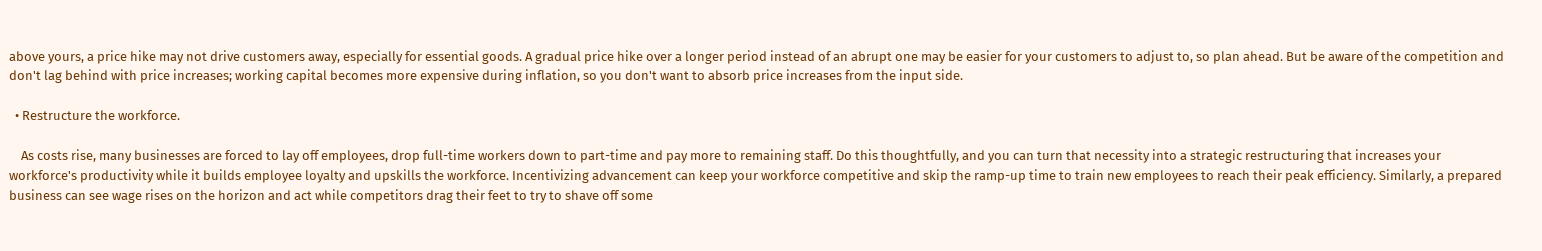above yours, a price hike may not drive customers away, especially for essential goods. A gradual price hike over a longer period instead of an abrupt one may be easier for your customers to adjust to, so plan ahead. But be aware of the competition and don't lag behind with price increases; working capital becomes more expensive during inflation, so you don't want to absorb price increases from the input side.

  • Restructure the workforce.

    As costs rise, many businesses are forced to lay off employees, drop full-time workers down to part-time and pay more to remaining staff. Do this thoughtfully, and you can turn that necessity into a strategic restructuring that increases your workforce's productivity while it builds employee loyalty and upskills the workforce. Incentivizing advancement can keep your workforce competitive and skip the ramp-up time to train new employees to reach their peak efficiency. Similarly, a prepared business can see wage rises on the horizon and act while competitors drag their feet to try to shave off some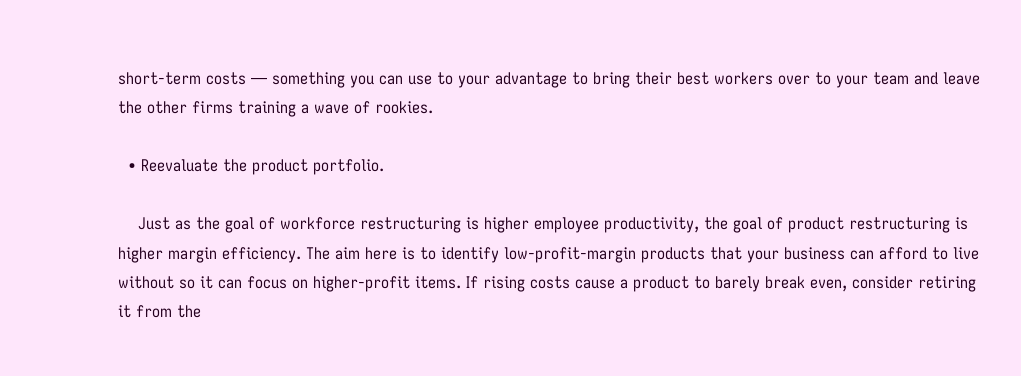short-term costs — something you can use to your advantage to bring their best workers over to your team and leave the other firms training a wave of rookies.

  • Reevaluate the product portfolio.

    Just as the goal of workforce restructuring is higher employee productivity, the goal of product restructuring is higher margin efficiency. The aim here is to identify low-profit-margin products that your business can afford to live without so it can focus on higher-profit items. If rising costs cause a product to barely break even, consider retiring it from the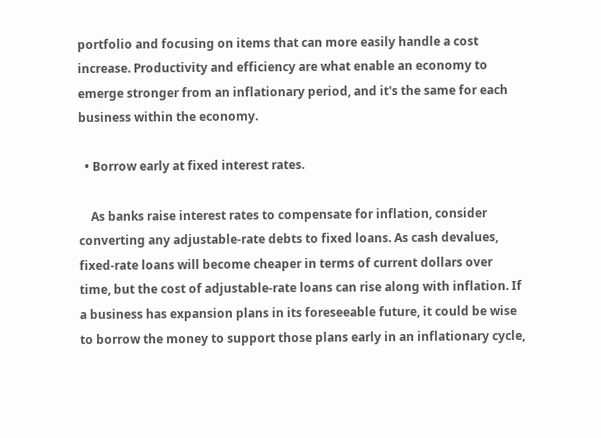portfolio and focusing on items that can more easily handle a cost increase. Productivity and efficiency are what enable an economy to emerge stronger from an inflationary period, and it's the same for each business within the economy.

  • Borrow early at fixed interest rates.

    As banks raise interest rates to compensate for inflation, consider converting any adjustable-rate debts to fixed loans. As cash devalues, fixed-rate loans will become cheaper in terms of current dollars over time, but the cost of adjustable-rate loans can rise along with inflation. If a business has expansion plans in its foreseeable future, it could be wise to borrow the money to support those plans early in an inflationary cycle,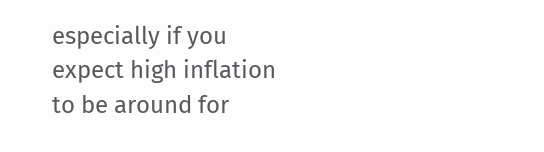especially if you expect high inflation to be around for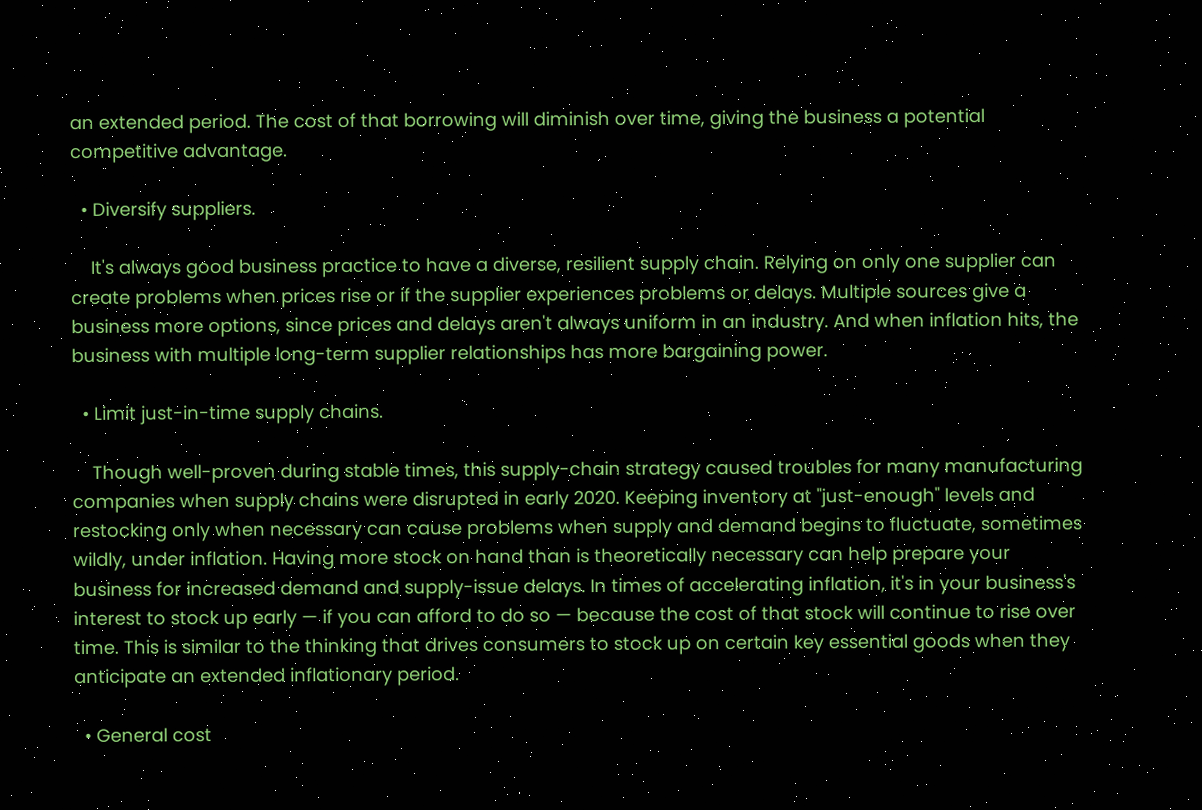an extended period. The cost of that borrowing will diminish over time, giving the business a potential competitive advantage.

  • Diversify suppliers.

    It's always good business practice to have a diverse, resilient supply chain. Relying on only one supplier can create problems when prices rise or if the supplier experiences problems or delays. Multiple sources give a business more options, since prices and delays aren't always uniform in an industry. And when inflation hits, the business with multiple long-term supplier relationships has more bargaining power.

  • Limit just-in-time supply chains.

    Though well-proven during stable times, this supply-chain strategy caused troubles for many manufacturing companies when supply chains were disrupted in early 2020. Keeping inventory at "just-enough" levels and restocking only when necessary can cause problems when supply and demand begins to fluctuate, sometimes wildly, under inflation. Having more stock on hand than is theoretically necessary can help prepare your business for increased demand and supply-issue delays. In times of accelerating inflation, it's in your business's interest to stock up early — if you can afford to do so — because the cost of that stock will continue to rise over time. This is similar to the thinking that drives consumers to stock up on certain key essential goods when they anticipate an extended inflationary period.

  • General cost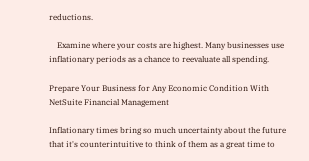reductions.

    Examine where your costs are highest. Many businesses use inflationary periods as a chance to reevaluate all spending.

Prepare Your Business for Any Economic Condition With NetSuite Financial Management

Inflationary times bring so much uncertainty about the future that it's counterintuitive to think of them as a great time to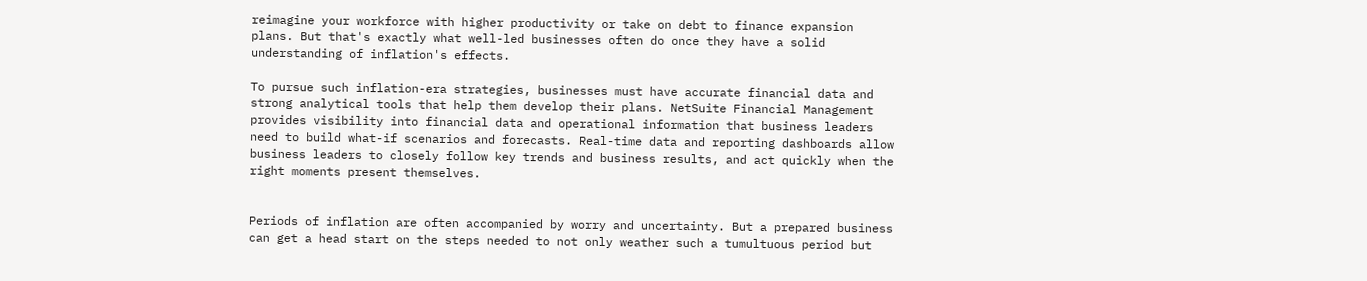reimagine your workforce with higher productivity or take on debt to finance expansion plans. But that's exactly what well-led businesses often do once they have a solid understanding of inflation's effects.

To pursue such inflation-era strategies, businesses must have accurate financial data and strong analytical tools that help them develop their plans. NetSuite Financial Management provides visibility into financial data and operational information that business leaders need to build what-if scenarios and forecasts. Real-time data and reporting dashboards allow business leaders to closely follow key trends and business results, and act quickly when the right moments present themselves.


Periods of inflation are often accompanied by worry and uncertainty. But a prepared business can get a head start on the steps needed to not only weather such a tumultuous period but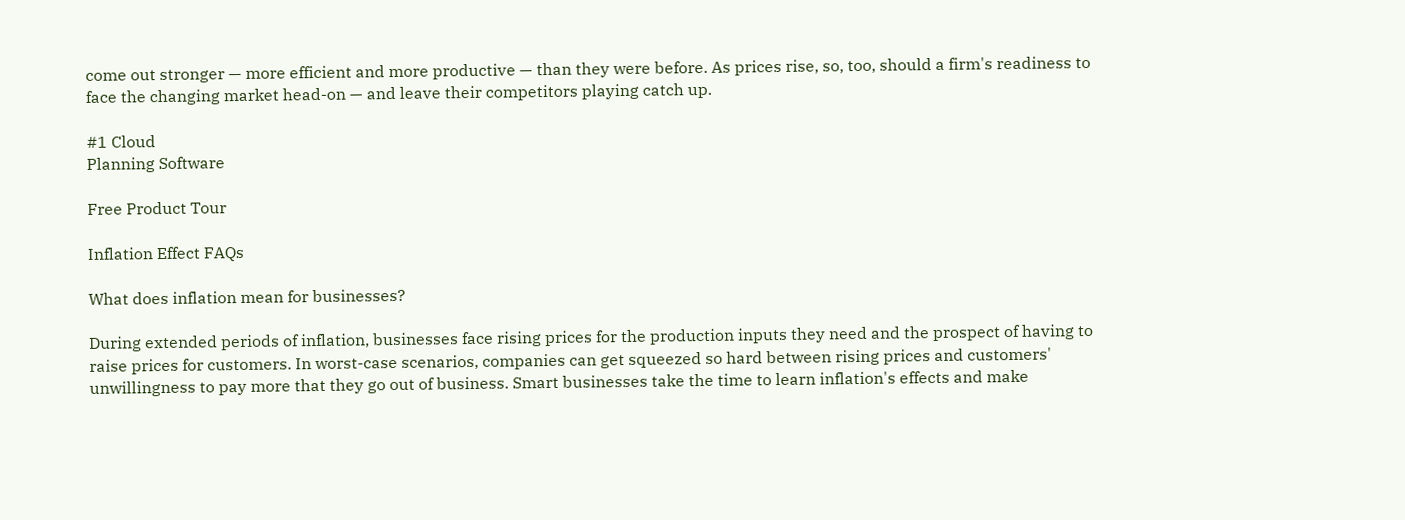come out stronger — more efficient and more productive — than they were before. As prices rise, so, too, should a firm's readiness to face the changing market head-on — and leave their competitors playing catch up.

#1 Cloud
Planning Software

Free Product Tour

Inflation Effect FAQs

What does inflation mean for businesses?

During extended periods of inflation, businesses face rising prices for the production inputs they need and the prospect of having to raise prices for customers. In worst-case scenarios, companies can get squeezed so hard between rising prices and customers' unwillingness to pay more that they go out of business. Smart businesses take the time to learn inflation's effects and make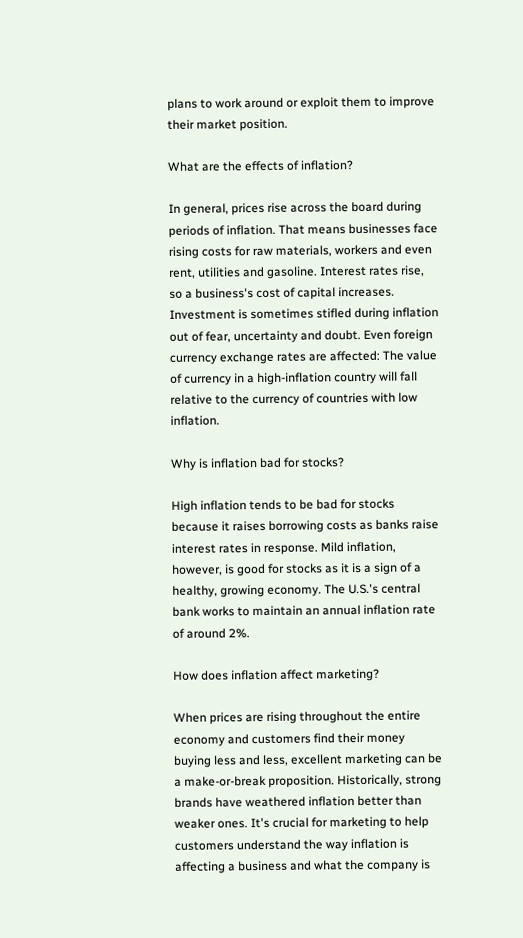plans to work around or exploit them to improve their market position.

What are the effects of inflation?

In general, prices rise across the board during periods of inflation. That means businesses face rising costs for raw materials, workers and even rent, utilities and gasoline. Interest rates rise, so a business's cost of capital increases. Investment is sometimes stifled during inflation out of fear, uncertainty and doubt. Even foreign currency exchange rates are affected: The value of currency in a high-inflation country will fall relative to the currency of countries with low inflation.

Why is inflation bad for stocks?

High inflation tends to be bad for stocks because it raises borrowing costs as banks raise interest rates in response. Mild inflation, however, is good for stocks as it is a sign of a healthy, growing economy. The U.S.'s central bank works to maintain an annual inflation rate of around 2%.

How does inflation affect marketing?

When prices are rising throughout the entire economy and customers find their money buying less and less, excellent marketing can be a make-or-break proposition. Historically, strong brands have weathered inflation better than weaker ones. It's crucial for marketing to help customers understand the way inflation is affecting a business and what the company is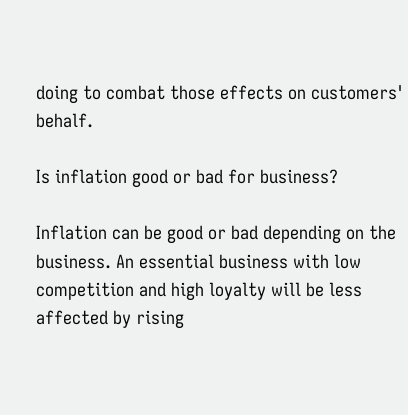doing to combat those effects on customers' behalf.

Is inflation good or bad for business?

Inflation can be good or bad depending on the business. An essential business with low competition and high loyalty will be less affected by rising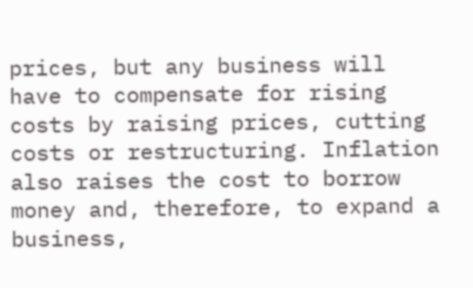prices, but any business will have to compensate for rising costs by raising prices, cutting costs or restructuring. Inflation also raises the cost to borrow money and, therefore, to expand a business,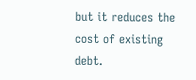but it reduces the cost of existing debt.